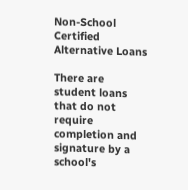Non-School Certified Alternative Loans

There are student loans that do not require completion and signature by a school's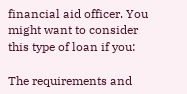financial aid officer. You might want to consider this type of loan if you:

The requirements and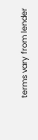terms vary from lender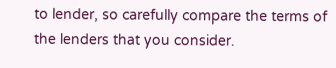to lender, so carefully compare the terms of the lenders that you consider.